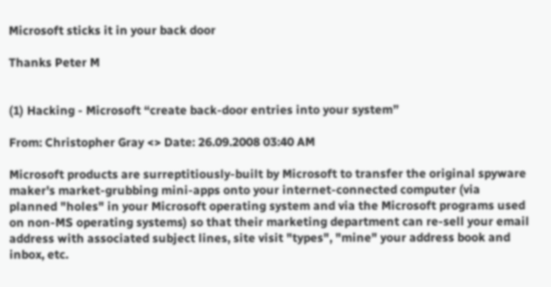Microsoft sticks it in your back door

Thanks Peter M


(1) Hacking - Microsoft “create back-door entries into your system”

From: Christopher Gray <> Date: 26.09.2008 03:40 AM

Microsoft products are surreptitiously-built by Microsoft to transfer the original spyware maker's market-grubbing mini-apps onto your internet-connected computer (via planned "holes" in your Microsoft operating system and via the Microsoft programs used on non-MS operating systems) so that their marketing department can re-sell your email address with associated subject lines, site visit "types", "mine" your address book and inbox, etc.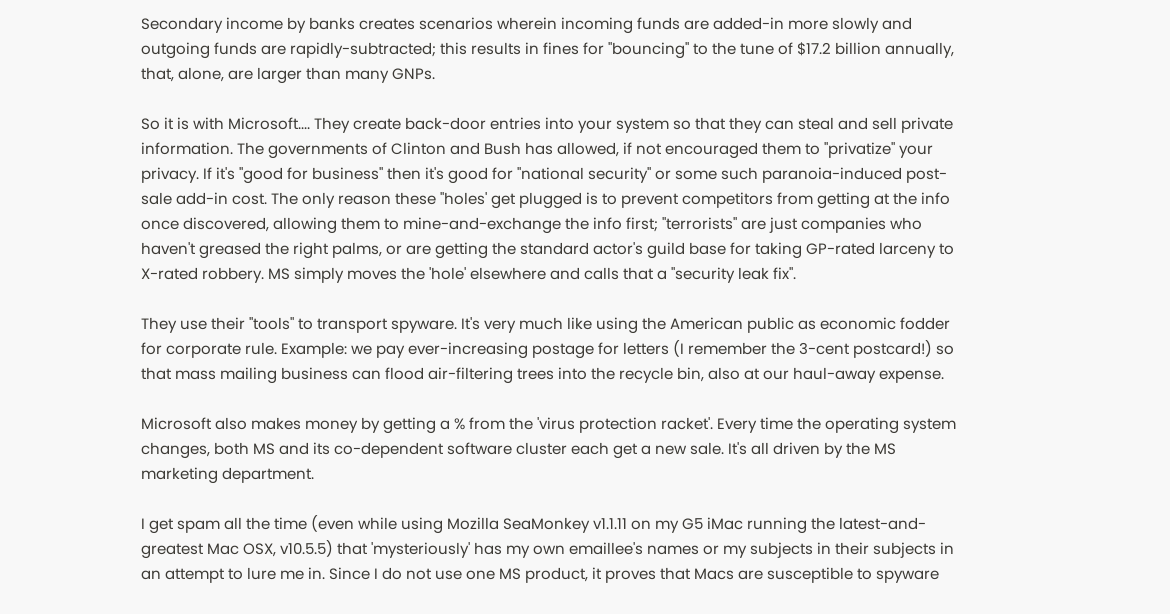Secondary income by banks creates scenarios wherein incoming funds are added-in more slowly and outgoing funds are rapidly-subtracted; this results in fines for "bouncing" to the tune of $17.2 billion annually, that, alone, are larger than many GNPs.

So it is with Microsoft.... They create back-door entries into your system so that they can steal and sell private information. The governments of Clinton and Bush has allowed, if not encouraged them to "privatize" your privacy. If it's "good for business" then it's good for "national security" or some such paranoia-induced post-sale add-in cost. The only reason these "holes' get plugged is to prevent competitors from getting at the info once discovered, allowing them to mine-and-exchange the info first; "terrorists" are just companies who haven't greased the right palms, or are getting the standard actor's guild base for taking GP-rated larceny to X-rated robbery. MS simply moves the 'hole' elsewhere and calls that a "security leak fix".

They use their "tools" to transport spyware. It's very much like using the American public as economic fodder for corporate rule. Example: we pay ever-increasing postage for letters (I remember the 3-cent postcard!) so that mass mailing business can flood air-filtering trees into the recycle bin, also at our haul-away expense.

Microsoft also makes money by getting a % from the 'virus protection racket'. Every time the operating system changes, both MS and its co-dependent software cluster each get a new sale. It's all driven by the MS marketing department.

I get spam all the time (even while using Mozilla SeaMonkey v1.1.11 on my G5 iMac running the latest-and-greatest Mac OSX, v10.5.5) that 'mysteriously' has my own emaillee's names or my subjects in their subjects in an attempt to lure me in. Since I do not use one MS product, it proves that Macs are susceptible to spyware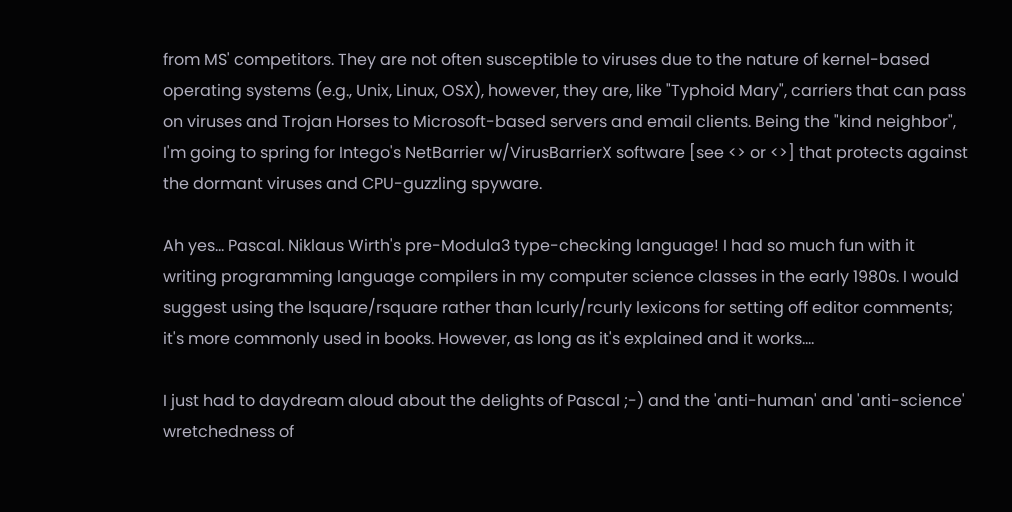from MS' competitors. They are not often susceptible to viruses due to the nature of kernel-based operating systems (e.g., Unix, Linux, OSX), however, they are, like "Typhoid Mary", carriers that can pass on viruses and Trojan Horses to Microsoft-based servers and email clients. Being the "kind neighbor", I'm going to spring for Intego's NetBarrier w/VirusBarrierX software [see <> or <>] that protects against the dormant viruses and CPU-guzzling spyware.

Ah yes... Pascal. Niklaus Wirth's pre-Modula3 type-checking language! I had so much fun with it writing programming language compilers in my computer science classes in the early 1980s. I would suggest using the lsquare/rsquare rather than lcurly/rcurly lexicons for setting off editor comments; it's more commonly used in books. However, as long as it's explained and it works....

I just had to daydream aloud about the delights of Pascal ;-) and the 'anti-human' and 'anti-science' wretchedness of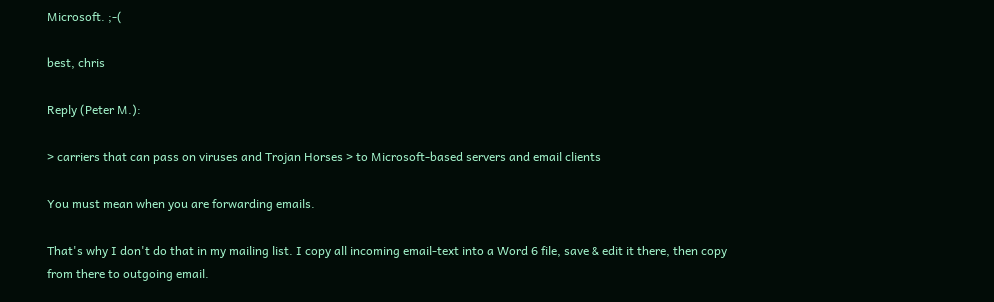Microsoft. ;-(

best, chris

Reply (Peter M.):

> carriers that can pass on viruses and Trojan Horses > to Microsoft-based servers and email clients

You must mean when you are forwarding emails.

That's why I don't do that in my mailing list. I copy all incoming email-text into a Word 6 file, save & edit it there, then copy from there to outgoing email.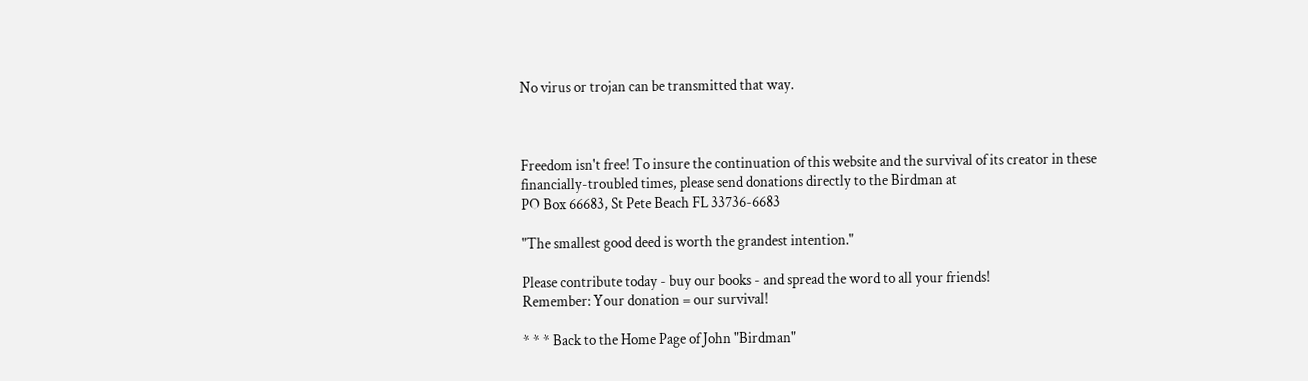No virus or trojan can be transmitted that way.



Freedom isn't free! To insure the continuation of this website and the survival of its creator in these financially-troubled times, please send donations directly to the Birdman at
PO Box 66683, St Pete Beach FL 33736-6683

"The smallest good deed is worth the grandest intention."

Please contribute today - buy our books - and spread the word to all your friends!
Remember: Your donation = our survival!

* * * Back to the Home Page of John "Birdman"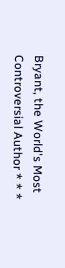Bryant, the World's Most Controversial Author * * *